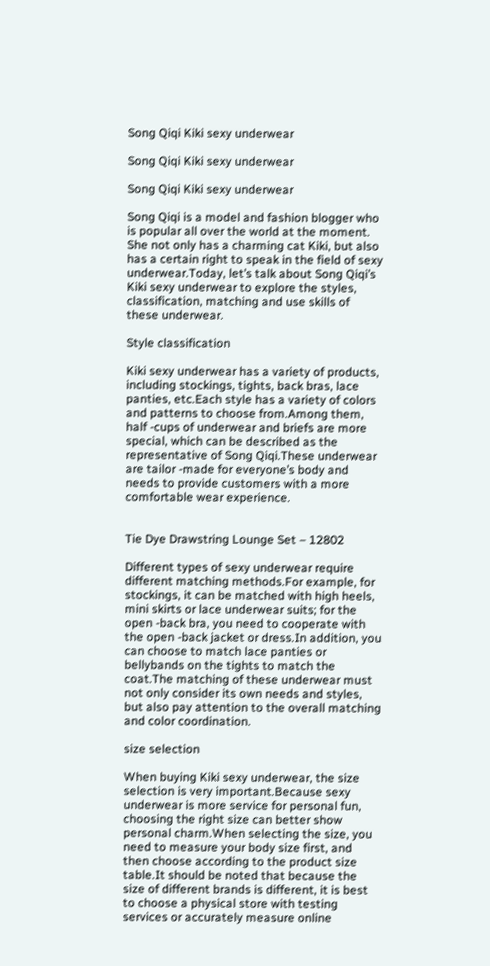Song Qiqi Kiki sexy underwear

Song Qiqi Kiki sexy underwear

Song Qiqi Kiki sexy underwear

Song Qiqi is a model and fashion blogger who is popular all over the world at the moment. She not only has a charming cat Kiki, but also has a certain right to speak in the field of sexy underwear.Today, let’s talk about Song Qiqi’s Kiki sexy underwear to explore the styles, classification, matching and use skills of these underwear.

Style classification

Kiki sexy underwear has a variety of products, including stockings, tights, back bras, lace panties, etc.Each style has a variety of colors and patterns to choose from.Among them, half -cups of underwear and briefs are more special, which can be described as the representative of Song Qiqi.These underwear are tailor -made for everyone’s body and needs to provide customers with a more comfortable wear experience.


Tie Dye Drawstring Lounge Set – 12802

Different types of sexy underwear require different matching methods.For example, for stockings, it can be matched with high heels, mini skirts or lace underwear suits; for the open -back bra, you need to cooperate with the open -back jacket or dress.In addition, you can choose to match lace panties or bellybands on the tights to match the coat.The matching of these underwear must not only consider its own needs and styles, but also pay attention to the overall matching and color coordination.

size selection

When buying Kiki sexy underwear, the size selection is very important.Because sexy underwear is more service for personal fun, choosing the right size can better show personal charm.When selecting the size, you need to measure your body size first, and then choose according to the product size table.It should be noted that because the size of different brands is different, it is best to choose a physical store with testing services or accurately measure online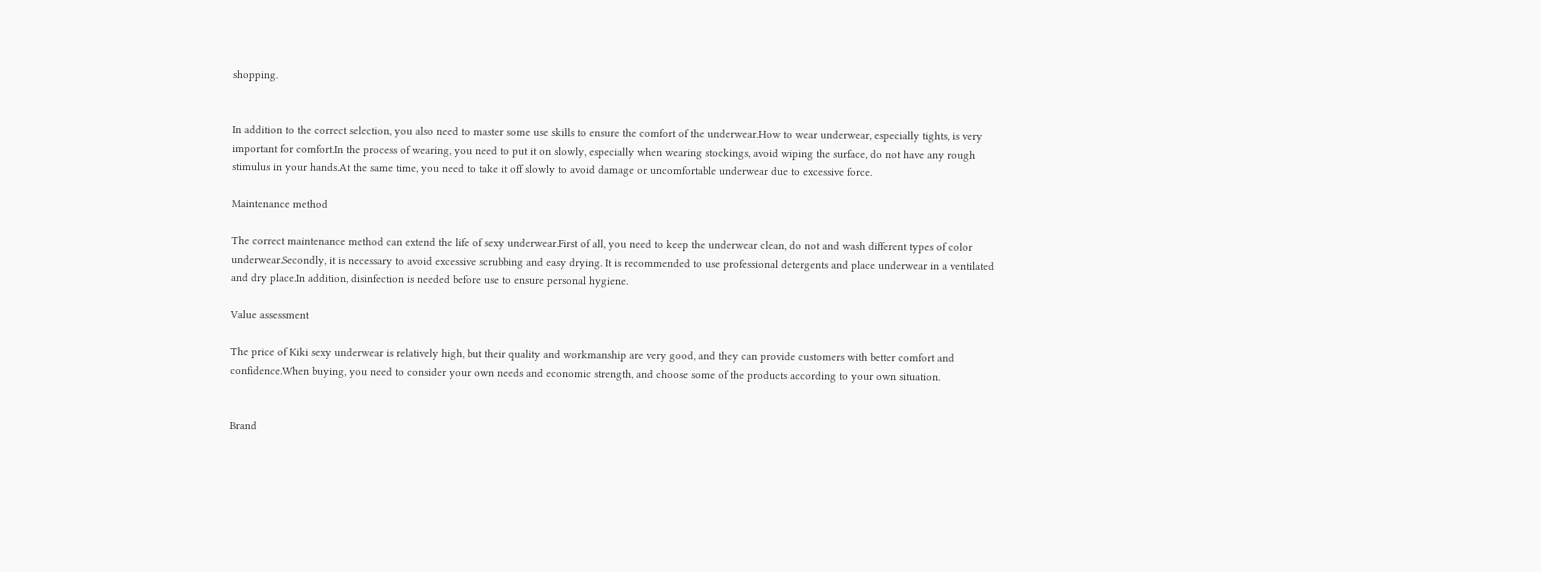shopping.


In addition to the correct selection, you also need to master some use skills to ensure the comfort of the underwear.How to wear underwear, especially tights, is very important for comfort.In the process of wearing, you need to put it on slowly, especially when wearing stockings, avoid wiping the surface, do not have any rough stimulus in your hands.At the same time, you need to take it off slowly to avoid damage or uncomfortable underwear due to excessive force.

Maintenance method

The correct maintenance method can extend the life of sexy underwear.First of all, you need to keep the underwear clean, do not and wash different types of color underwear.Secondly, it is necessary to avoid excessive scrubbing and easy drying. It is recommended to use professional detergents and place underwear in a ventilated and dry place.In addition, disinfection is needed before use to ensure personal hygiene.

Value assessment

The price of Kiki sexy underwear is relatively high, but their quality and workmanship are very good, and they can provide customers with better comfort and confidence.When buying, you need to consider your own needs and economic strength, and choose some of the products according to your own situation.


Brand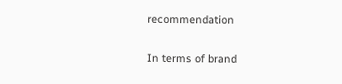recommendation

In terms of brand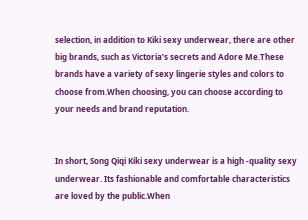selection, in addition to Kiki sexy underwear, there are other big brands, such as Victoria’s secrets and Adore Me.These brands have a variety of sexy lingerie styles and colors to choose from.When choosing, you can choose according to your needs and brand reputation.


In short, Song Qiqi Kiki sexy underwear is a high -quality sexy underwear. Its fashionable and comfortable characteristics are loved by the public.When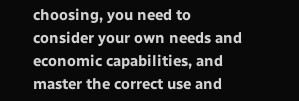choosing, you need to consider your own needs and economic capabilities, and master the correct use and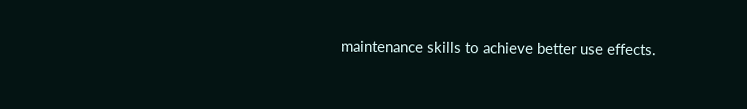maintenance skills to achieve better use effects.